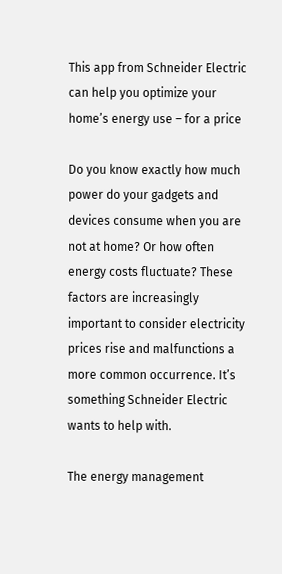This app from Schneider Electric can help you optimize your home’s energy use – for a price

Do you know exactly how much power do your gadgets and devices consume when you are not at home? Or how often energy costs fluctuate? These factors are increasingly important to consider electricity prices rise and malfunctions a more common occurrence. It’s something Schneider Electric wants to help with.

The energy management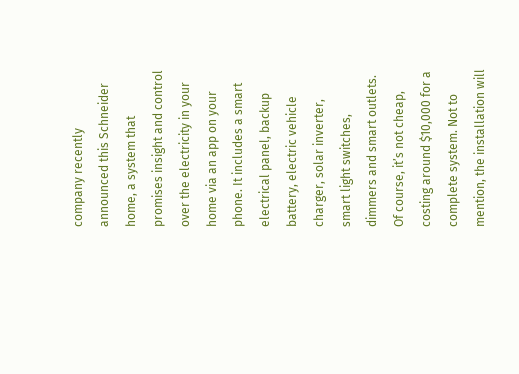company recently announced this Schneider home, a system that promises insight and control over the electricity in your home via an app on your phone. It includes a smart electrical panel, backup battery, electric vehicle charger, solar inverter, smart light switches, dimmers and smart outlets. Of course, it’s not cheap, costing around $10,000 for a complete system. Not to mention, the installation will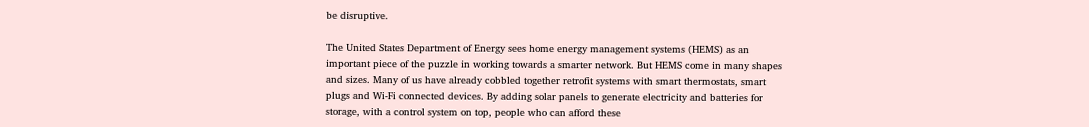be disruptive.

The United States Department of Energy sees home energy management systems (HEMS) as an important piece of the puzzle in working towards a smarter network. But HEMS come in many shapes and sizes. Many of us have already cobbled together retrofit systems with smart thermostats, smart plugs and Wi-Fi connected devices. By adding solar panels to generate electricity and batteries for storage, with a control system on top, people who can afford these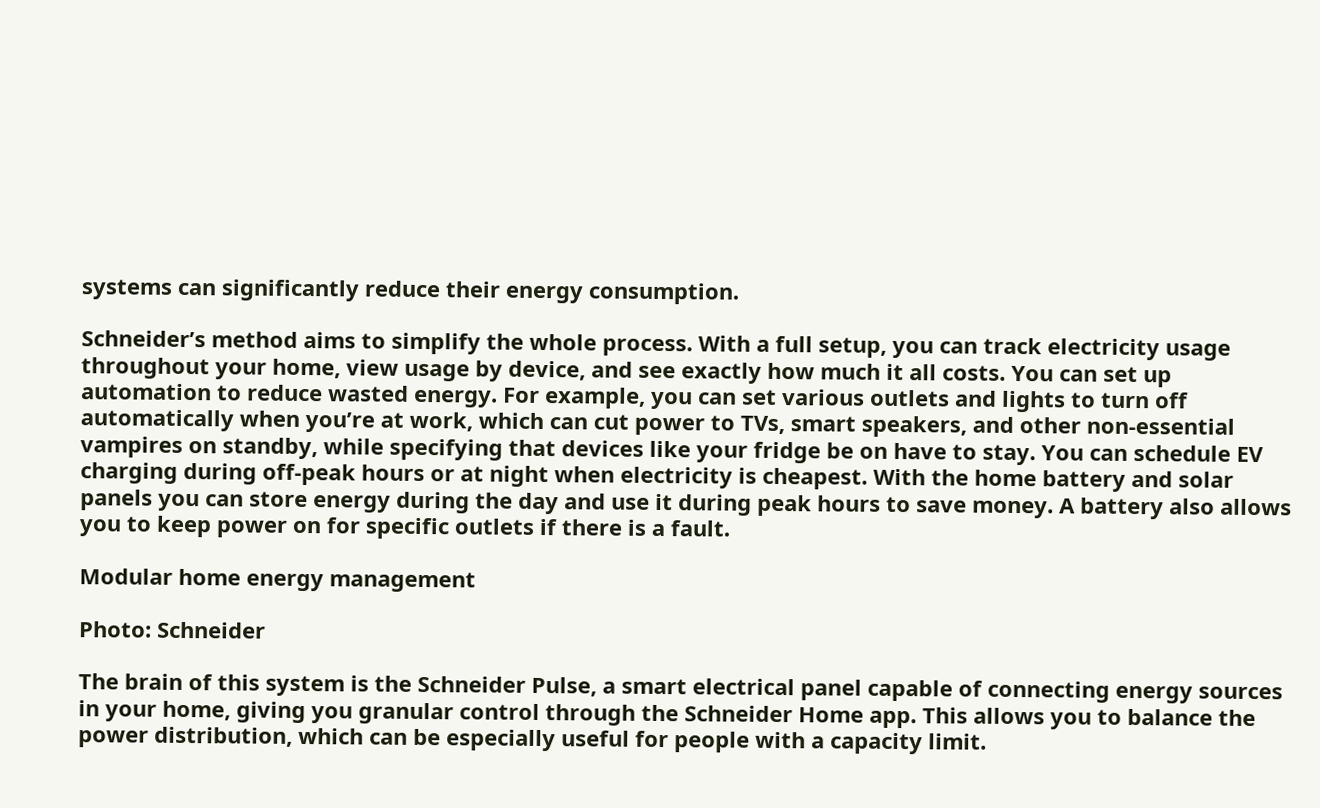systems can significantly reduce their energy consumption.

Schneider’s method aims to simplify the whole process. With a full setup, you can track electricity usage throughout your home, view usage by device, and see exactly how much it all costs. You can set up automation to reduce wasted energy. For example, you can set various outlets and lights to turn off automatically when you’re at work, which can cut power to TVs, smart speakers, and other non-essential vampires on standby, while specifying that devices like your fridge be on have to stay. You can schedule EV charging during off-peak hours or at night when electricity is cheapest. With the home battery and solar panels you can store energy during the day and use it during peak hours to save money. A battery also allows you to keep power on for specific outlets if there is a fault.

Modular home energy management

Photo: Schneider

The brain of this system is the Schneider Pulse, a smart electrical panel capable of connecting energy sources in your home, giving you granular control through the Schneider Home app. This allows you to balance the power distribution, which can be especially useful for people with a capacity limit.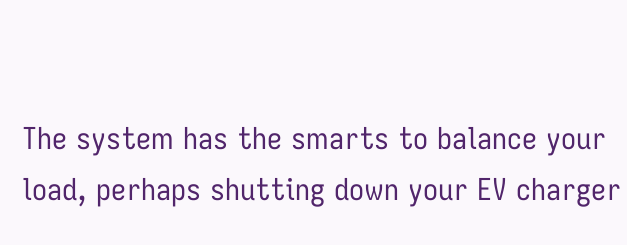The system has the smarts to balance your load, perhaps shutting down your EV charger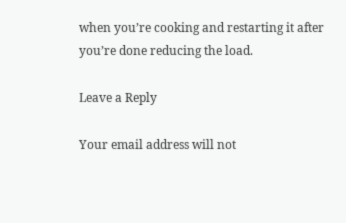when you’re cooking and restarting it after you’re done reducing the load.

Leave a Reply

Your email address will not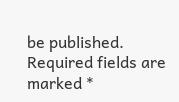be published. Required fields are marked *